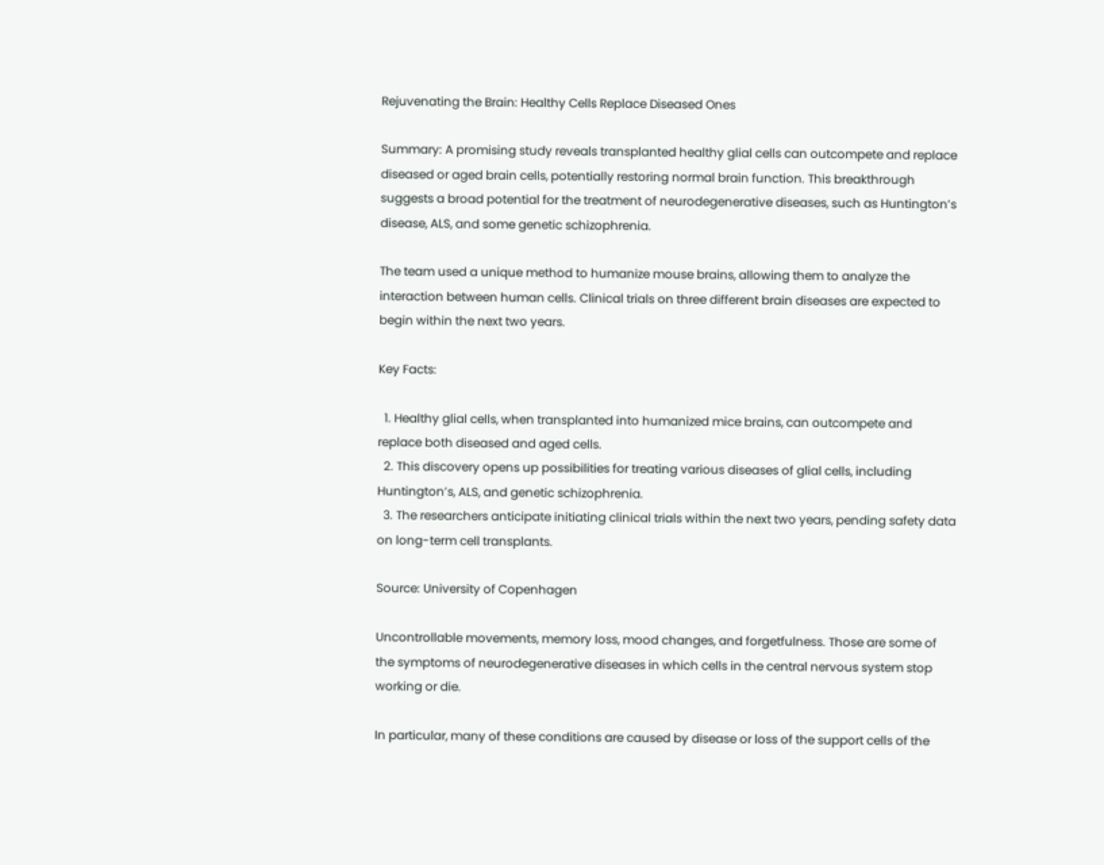Rejuvenating the Brain: Healthy Cells Replace Diseased Ones

Summary: A promising study reveals transplanted healthy glial cells can outcompete and replace diseased or aged brain cells, potentially restoring normal brain function. This breakthrough suggests a broad potential for the treatment of neurodegenerative diseases, such as Huntington’s disease, ALS, and some genetic schizophrenia.

The team used a unique method to humanize mouse brains, allowing them to analyze the interaction between human cells. Clinical trials on three different brain diseases are expected to begin within the next two years.

Key Facts:

  1. Healthy glial cells, when transplanted into humanized mice brains, can outcompete and replace both diseased and aged cells.
  2. This discovery opens up possibilities for treating various diseases of glial cells, including Huntington’s, ALS, and genetic schizophrenia.
  3. The researchers anticipate initiating clinical trials within the next two years, pending safety data on long-term cell transplants.

Source: University of Copenhagen

Uncontrollable movements, memory loss, mood changes, and forgetfulness. Those are some of the symptoms of neurodegenerative diseases in which cells in the central nervous system stop working or die.

In particular, many of these conditions are caused by disease or loss of the support cells of the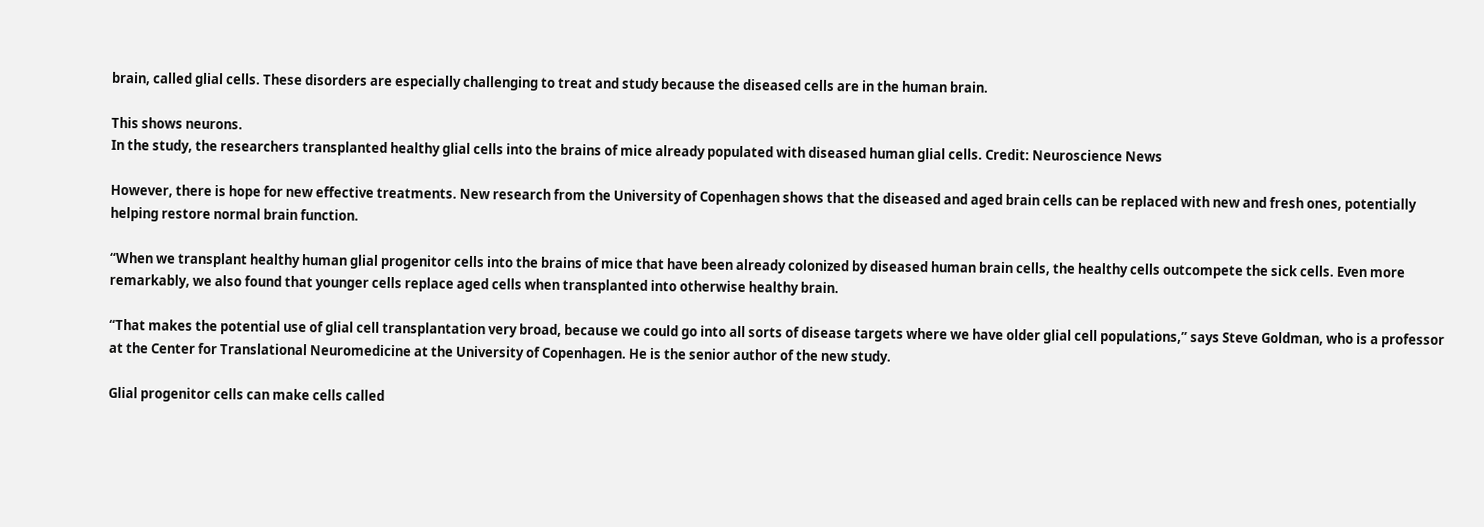brain, called glial cells. These disorders are especially challenging to treat and study because the diseased cells are in the human brain.

This shows neurons.
In the study, the researchers transplanted healthy glial cells into the brains of mice already populated with diseased human glial cells. Credit: Neuroscience News

However, there is hope for new effective treatments. New research from the University of Copenhagen shows that the diseased and aged brain cells can be replaced with new and fresh ones, potentially helping restore normal brain function.

“When we transplant healthy human glial progenitor cells into the brains of mice that have been already colonized by diseased human brain cells, the healthy cells outcompete the sick cells. Even more remarkably, we also found that younger cells replace aged cells when transplanted into otherwise healthy brain.

“That makes the potential use of glial cell transplantation very broad, because we could go into all sorts of disease targets where we have older glial cell populations,” says Steve Goldman, who is a professor at the Center for Translational Neuromedicine at the University of Copenhagen. He is the senior author of the new study.

Glial progenitor cells can make cells called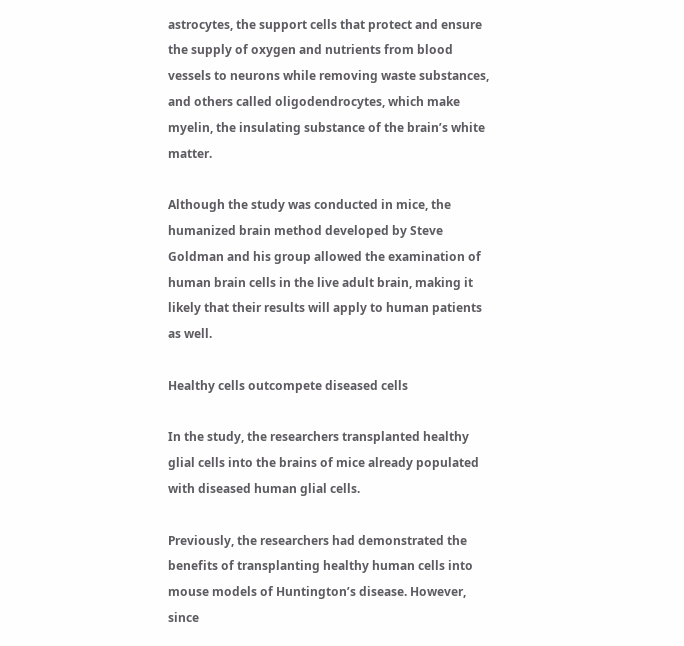astrocytes, the support cells that protect and ensure the supply of oxygen and nutrients from blood vessels to neurons while removing waste substances, and others called oligodendrocytes, which make myelin, the insulating substance of the brain’s white matter.

Although the study was conducted in mice, the humanized brain method developed by Steve Goldman and his group allowed the examination of human brain cells in the live adult brain, making it likely that their results will apply to human patients as well.

Healthy cells outcompete diseased cells

In the study, the researchers transplanted healthy glial cells into the brains of mice already populated with diseased human glial cells.

Previously, the researchers had demonstrated the benefits of transplanting healthy human cells into mouse models of Huntington’s disease. However, since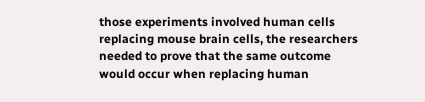those experiments involved human cells replacing mouse brain cells, the researchers needed to prove that the same outcome would occur when replacing human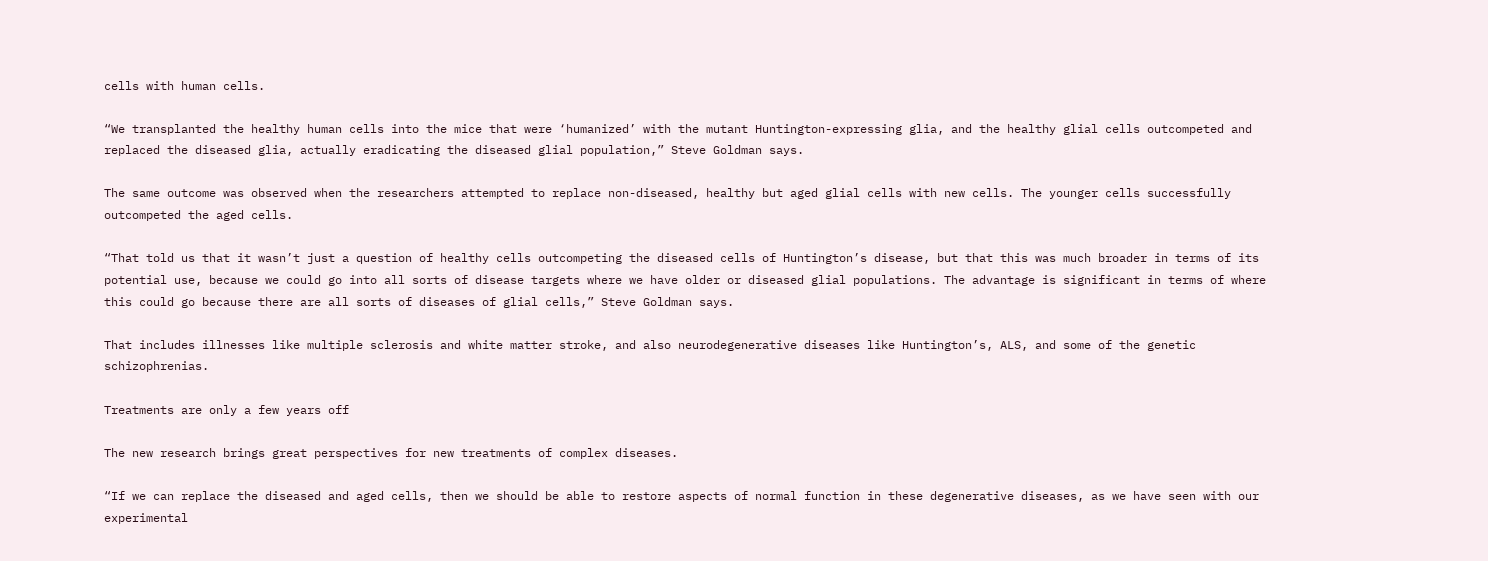cells with human cells.

“We transplanted the healthy human cells into the mice that were ‘humanized’ with the mutant Huntington-expressing glia, and the healthy glial cells outcompeted and replaced the diseased glia, actually eradicating the diseased glial population,” Steve Goldman says.

The same outcome was observed when the researchers attempted to replace non-diseased, healthy but aged glial cells with new cells. The younger cells successfully outcompeted the aged cells.

“That told us that it wasn’t just a question of healthy cells outcompeting the diseased cells of Huntington’s disease, but that this was much broader in terms of its potential use, because we could go into all sorts of disease targets where we have older or diseased glial populations. The advantage is significant in terms of where this could go because there are all sorts of diseases of glial cells,” Steve Goldman says.

That includes illnesses like multiple sclerosis and white matter stroke, and also neurodegenerative diseases like Huntington’s, ALS, and some of the genetic schizophrenias.

Treatments are only a few years off

The new research brings great perspectives for new treatments of complex diseases.

“If we can replace the diseased and aged cells, then we should be able to restore aspects of normal function in these degenerative diseases, as we have seen with our experimental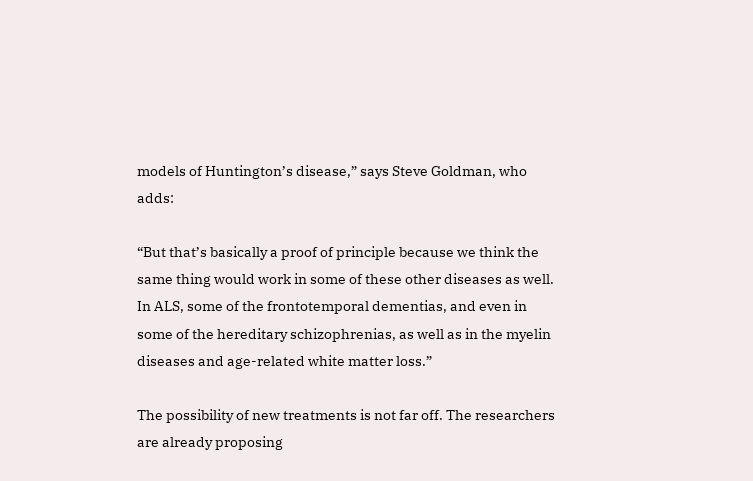models of Huntington’s disease,” says Steve Goldman, who adds:

“But that’s basically a proof of principle because we think the same thing would work in some of these other diseases as well. In ALS, some of the frontotemporal dementias, and even in some of the hereditary schizophrenias, as well as in the myelin diseases and age-related white matter loss.”

The possibility of new treatments is not far off. The researchers are already proposing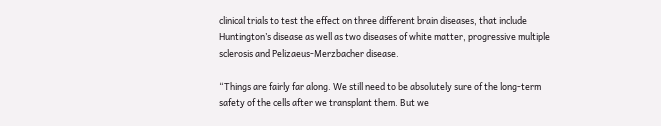clinical trials to test the effect on three different brain diseases, that include Huntington’s disease as well as two diseases of white matter, progressive multiple sclerosis and Pelizaeus-Merzbacher disease.

“Things are fairly far along. We still need to be absolutely sure of the long-term safety of the cells after we transplant them. But we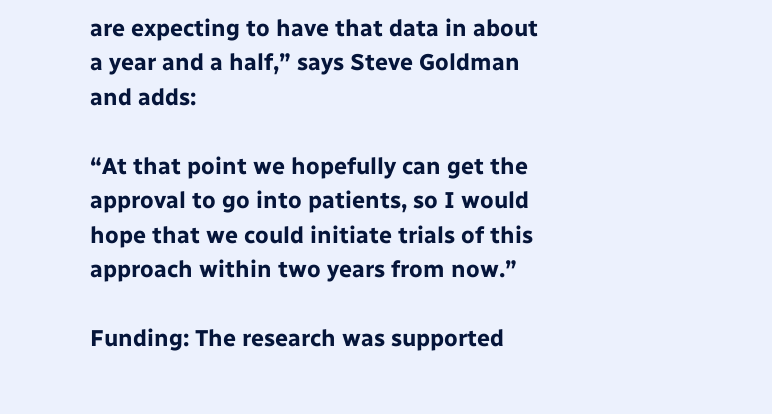are expecting to have that data in about a year and a half,” says Steve Goldman and adds:

“At that point we hopefully can get the approval to go into patients, so I would hope that we could initiate trials of this approach within two years from now.”

Funding: The research was supported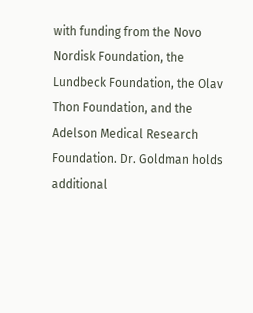with funding from the Novo Nordisk Foundation, the Lundbeck Foundation, the Olav Thon Foundation, and the Adelson Medical Research Foundation. Dr. Goldman holds additional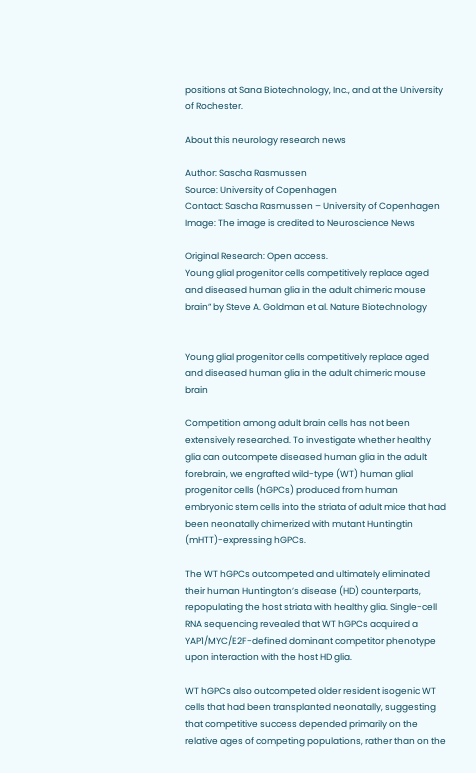positions at Sana Biotechnology, Inc., and at the University of Rochester.

About this neurology research news

Author: Sascha Rasmussen
Source: University of Copenhagen
Contact: Sascha Rasmussen – University of Copenhagen
Image: The image is credited to Neuroscience News

Original Research: Open access.
Young glial progenitor cells competitively replace aged and diseased human glia in the adult chimeric mouse brain” by Steve A. Goldman et al. Nature Biotechnology


Young glial progenitor cells competitively replace aged and diseased human glia in the adult chimeric mouse brain

Competition among adult brain cells has not been extensively researched. To investigate whether healthy glia can outcompete diseased human glia in the adult forebrain, we engrafted wild-type (WT) human glial progenitor cells (hGPCs) produced from human embryonic stem cells into the striata of adult mice that had been neonatally chimerized with mutant Huntingtin (mHTT)-expressing hGPCs.

The WT hGPCs outcompeted and ultimately eliminated their human Huntington’s disease (HD) counterparts, repopulating the host striata with healthy glia. Single-cell RNA sequencing revealed that WT hGPCs acquired a YAP1/MYC/E2F-defined dominant competitor phenotype upon interaction with the host HD glia.

WT hGPCs also outcompeted older resident isogenic WT cells that had been transplanted neonatally, suggesting that competitive success depended primarily on the relative ages of competing populations, rather than on the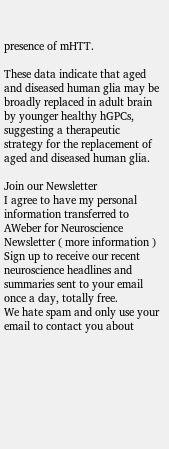presence of mHTT.

These data indicate that aged and diseased human glia may be broadly replaced in adult brain by younger healthy hGPCs, suggesting a therapeutic strategy for the replacement of aged and diseased human glia.

Join our Newsletter
I agree to have my personal information transferred to AWeber for Neuroscience Newsletter ( more information )
Sign up to receive our recent neuroscience headlines and summaries sent to your email once a day, totally free.
We hate spam and only use your email to contact you about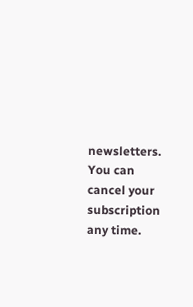newsletters. You can cancel your subscription any time.